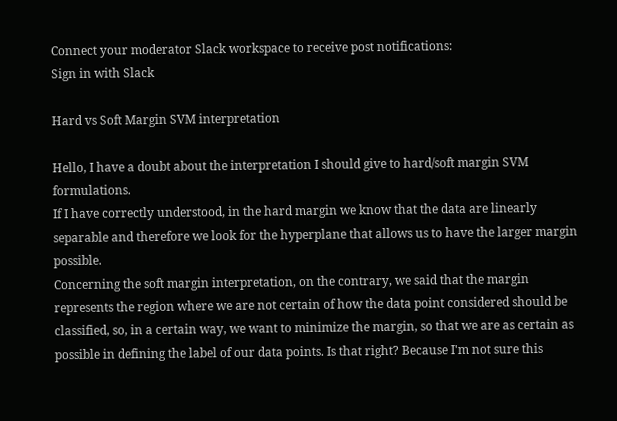Connect your moderator Slack workspace to receive post notifications:
Sign in with Slack

Hard vs Soft Margin SVM interpretation

Hello, I have a doubt about the interpretation I should give to hard/soft margin SVM formulations.
If I have correctly understood, in the hard margin we know that the data are linearly separable and therefore we look for the hyperplane that allows us to have the larger margin possible.
Concerning the soft margin interpretation, on the contrary, we said that the margin represents the region where we are not certain of how the data point considered should be classified, so, in a certain way, we want to minimize the margin, so that we are as certain as possible in defining the label of our data points. Is that right? Because I'm not sure this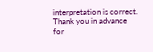interpretation is correct.
Thank you in advance for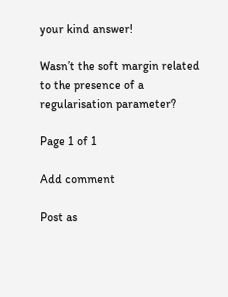your kind answer!

Wasn’t the soft margin related to the presence of a regularisation parameter?

Page 1 of 1

Add comment

Post as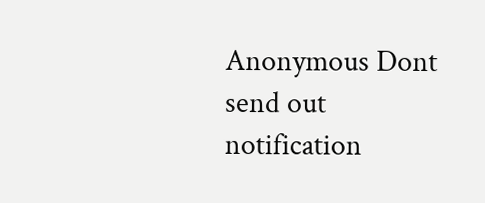Anonymous Dont send out notification